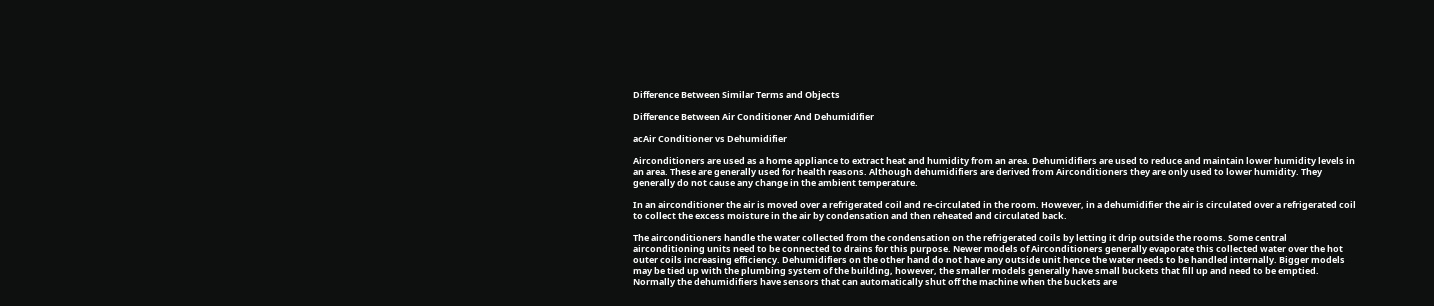Difference Between Similar Terms and Objects

Difference Between Air Conditioner And Dehumidifier

acAir Conditioner vs Dehumidifier

Airconditioners are used as a home appliance to extract heat and humidity from an area. Dehumidifiers are used to reduce and maintain lower humidity levels in an area. These are generally used for health reasons. Although dehumidifiers are derived from Airconditioners they are only used to lower humidity. They generally do not cause any change in the ambient temperature.

In an airconditioner the air is moved over a refrigerated coil and re-circulated in the room. However, in a dehumidifier the air is circulated over a refrigerated coil to collect the excess moisture in the air by condensation and then reheated and circulated back.

The airconditioners handle the water collected from the condensation on the refrigerated coils by letting it drip outside the rooms. Some central airconditioning units need to be connected to drains for this purpose. Newer models of Airconditioners generally evaporate this collected water over the hot outer coils increasing efficiency. Dehumidifiers on the other hand do not have any outside unit hence the water needs to be handled internally. Bigger models may be tied up with the plumbing system of the building, however, the smaller models generally have small buckets that fill up and need to be emptied. Normally the dehumidifiers have sensors that can automatically shut off the machine when the buckets are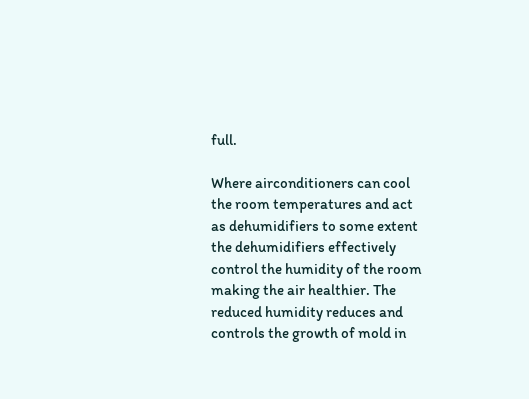full.

Where airconditioners can cool the room temperatures and act as dehumidifiers to some extent the dehumidifiers effectively control the humidity of the room making the air healthier. The reduced humidity reduces and controls the growth of mold in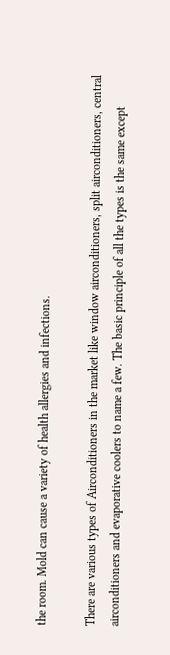the room. Mold can cause a variety of health allergies and infections.

There are various types of Airconditioners in the market like window airconditioners, split airconditioners, central airconditioners and evaporative coolers to name a few. The basic principle of all the types is the same except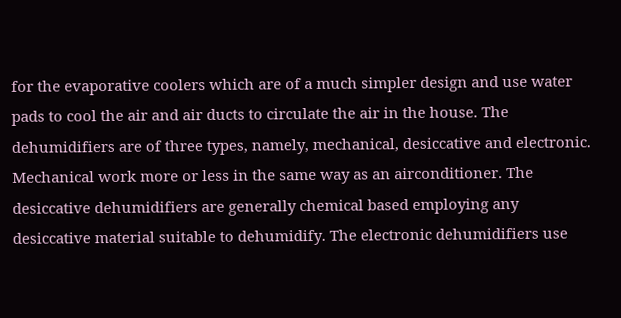for the evaporative coolers which are of a much simpler design and use water pads to cool the air and air ducts to circulate the air in the house. The dehumidifiers are of three types, namely, mechanical, desiccative and electronic. Mechanical work more or less in the same way as an airconditioner. The desiccative dehumidifiers are generally chemical based employing any desiccative material suitable to dehumidify. The electronic dehumidifiers use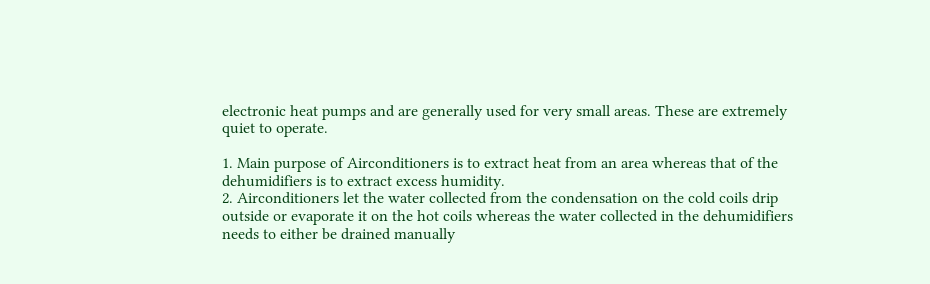electronic heat pumps and are generally used for very small areas. These are extremely quiet to operate.

1. Main purpose of Airconditioners is to extract heat from an area whereas that of the dehumidifiers is to extract excess humidity.
2. Airconditioners let the water collected from the condensation on the cold coils drip outside or evaporate it on the hot coils whereas the water collected in the dehumidifiers needs to either be drained manually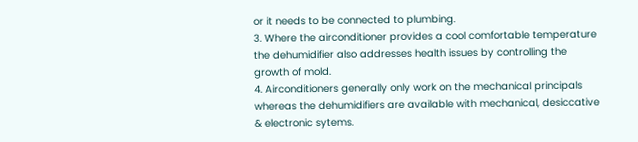or it needs to be connected to plumbing.
3. Where the airconditioner provides a cool comfortable temperature the dehumidifier also addresses health issues by controlling the growth of mold.
4. Airconditioners generally only work on the mechanical principals whereas the dehumidifiers are available with mechanical, desiccative & electronic sytems.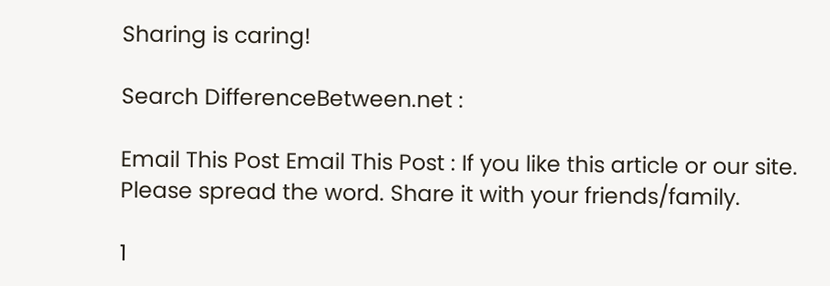Sharing is caring!

Search DifferenceBetween.net :

Email This Post Email This Post : If you like this article or our site. Please spread the word. Share it with your friends/family.

1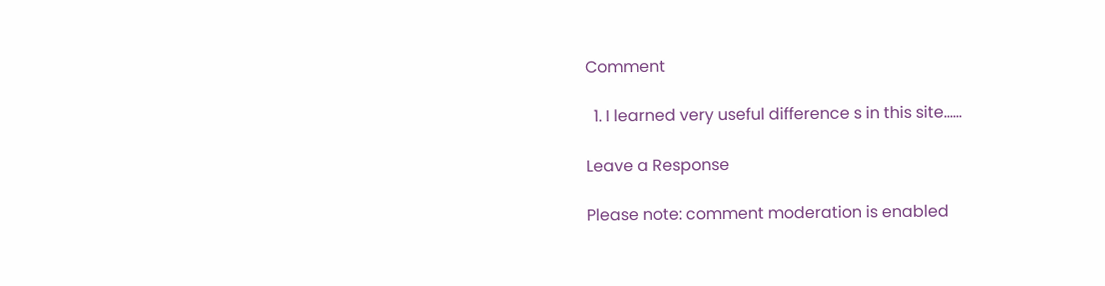Comment

  1. I learned very useful difference s in this site……

Leave a Response

Please note: comment moderation is enabled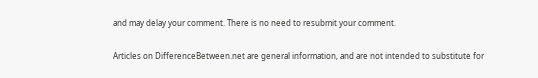and may delay your comment. There is no need to resubmit your comment.

Articles on DifferenceBetween.net are general information, and are not intended to substitute for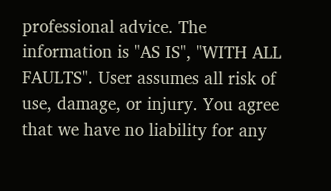professional advice. The information is "AS IS", "WITH ALL FAULTS". User assumes all risk of use, damage, or injury. You agree that we have no liability for any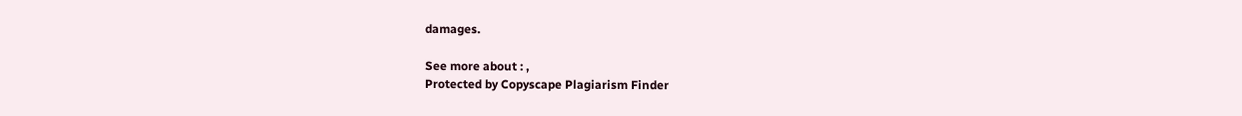damages.

See more about : ,
Protected by Copyscape Plagiarism Finder